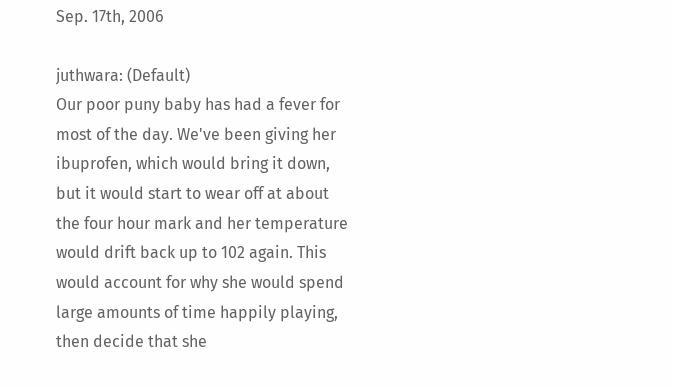Sep. 17th, 2006

juthwara: (Default)
Our poor puny baby has had a fever for most of the day. We've been giving her ibuprofen, which would bring it down, but it would start to wear off at about the four hour mark and her temperature would drift back up to 102 again. This would account for why she would spend large amounts of time happily playing, then decide that she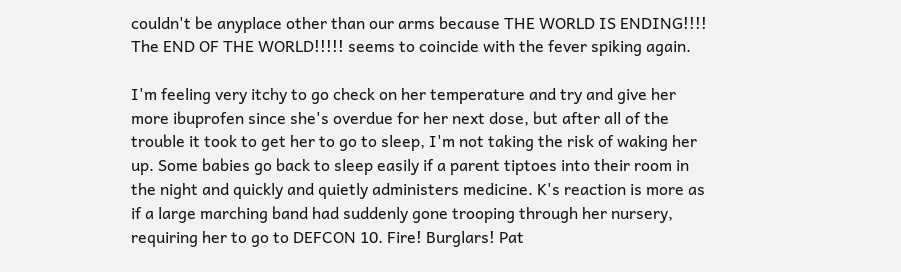couldn't be anyplace other than our arms because THE WORLD IS ENDING!!!! The END OF THE WORLD!!!!! seems to coincide with the fever spiking again.

I'm feeling very itchy to go check on her temperature and try and give her more ibuprofen since she's overdue for her next dose, but after all of the trouble it took to get her to go to sleep, I'm not taking the risk of waking her up. Some babies go back to sleep easily if a parent tiptoes into their room in the night and quickly and quietly administers medicine. K's reaction is more as if a large marching band had suddenly gone trooping through her nursery, requiring her to go to DEFCON 10. Fire! Burglars! Pat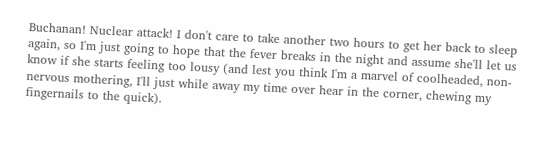Buchanan! Nuclear attack! I don't care to take another two hours to get her back to sleep again, so I'm just going to hope that the fever breaks in the night and assume she'll let us know if she starts feeling too lousy (and lest you think I'm a marvel of coolheaded, non-nervous mothering, I'll just while away my time over hear in the corner, chewing my fingernails to the quick).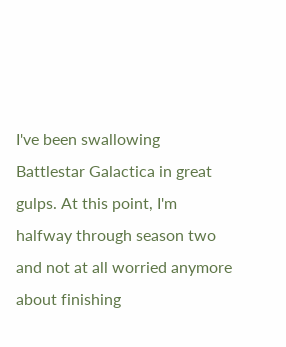I've been swallowing Battlestar Galactica in great gulps. At this point, I'm halfway through season two and not at all worried anymore about finishing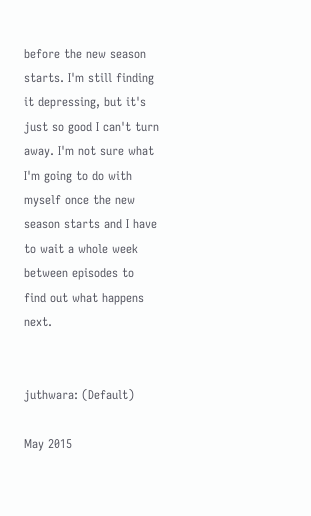before the new season starts. I'm still finding it depressing, but it's just so good I can't turn away. I'm not sure what I'm going to do with myself once the new season starts and I have to wait a whole week between episodes to find out what happens next.


juthwara: (Default)

May 2015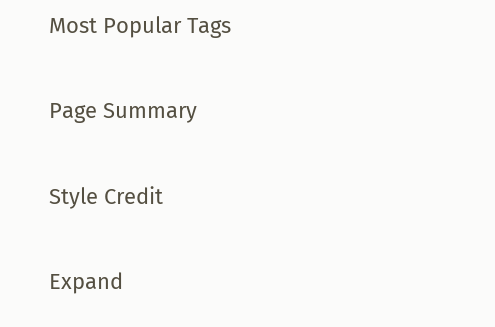Most Popular Tags

Page Summary

Style Credit

Expand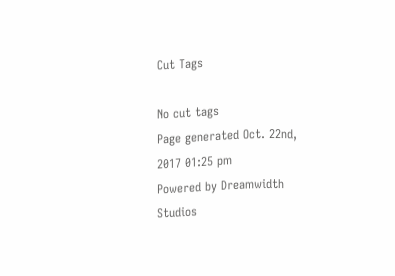Cut Tags

No cut tags
Page generated Oct. 22nd, 2017 01:25 pm
Powered by Dreamwidth Studios